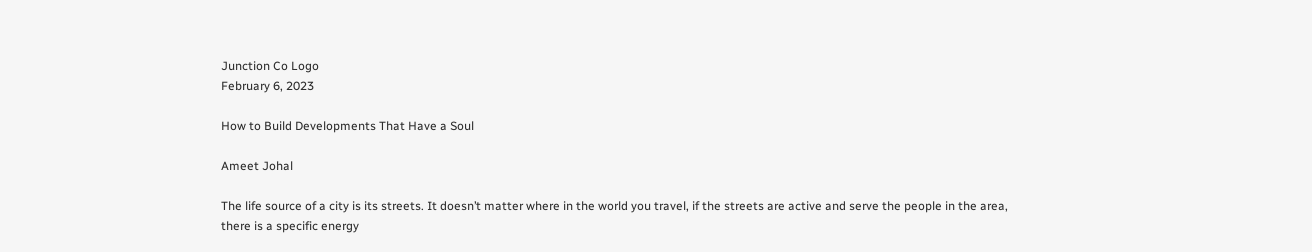Junction Co Logo
February 6, 2023

How to Build Developments That Have a Soul

Ameet Johal

The life source of a city is its streets. It doesn’t matter where in the world you travel, if the streets are active and serve the people in the area, there is a specific energy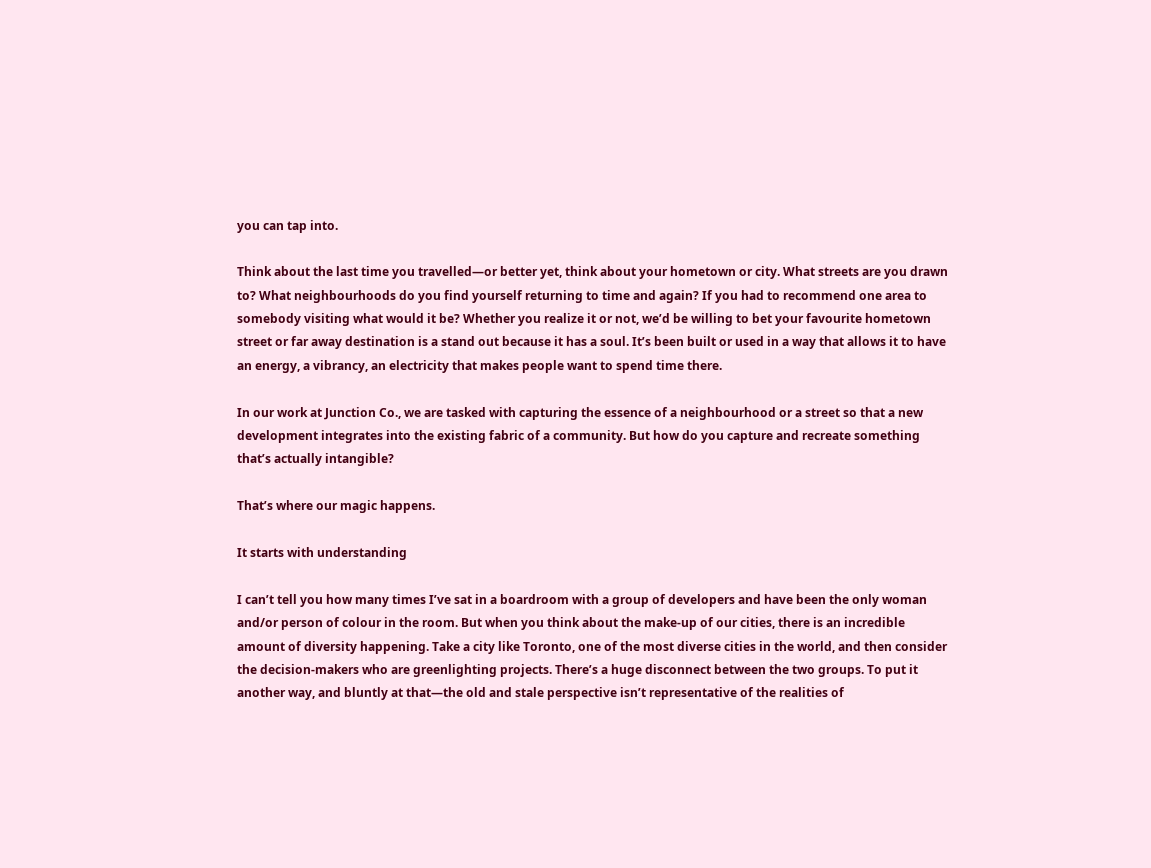you can tap into.

Think about the last time you travelled—or better yet, think about your hometown or city. What streets are you drawn to? What neighbourhoods do you find yourself returning to time and again? If you had to recommend one area to somebody visiting what would it be? Whether you realize it or not, we’d be willing to bet your favourite hometown street or far away destination is a stand out because it has a soul. It’s been built or used in a way that allows it to have an energy, a vibrancy, an electricity that makes people want to spend time there.

In our work at Junction Co., we are tasked with capturing the essence of a neighbourhood or a street so that a new development integrates into the existing fabric of a community. But how do you capture and recreate something that’s actually intangible?

That’s where our magic happens.

It starts with understanding

I can’t tell you how many times I’ve sat in a boardroom with a group of developers and have been the only woman and/or person of colour in the room. But when you think about the make-up of our cities, there is an incredible amount of diversity happening. Take a city like Toronto, one of the most diverse cities in the world, and then consider the decision-makers who are greenlighting projects. There’s a huge disconnect between the two groups. To put it another way, and bluntly at that—the old and stale perspective isn’t representative of the realities of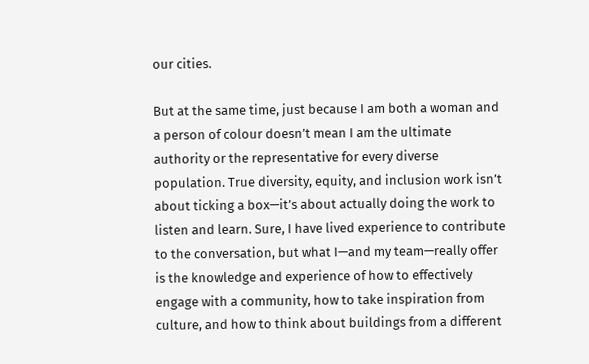our cities.

But at the same time, just because I am both a woman and a person of colour doesn’t mean I am the ultimate authority or the representative for every diverse population. True diversity, equity, and inclusion work isn’t about ticking a box—it’s about actually doing the work to listen and learn. Sure, I have lived experience to contribute to the conversation, but what I—and my team—really offer is the knowledge and experience of how to effectively engage with a community, how to take inspiration from culture, and how to think about buildings from a different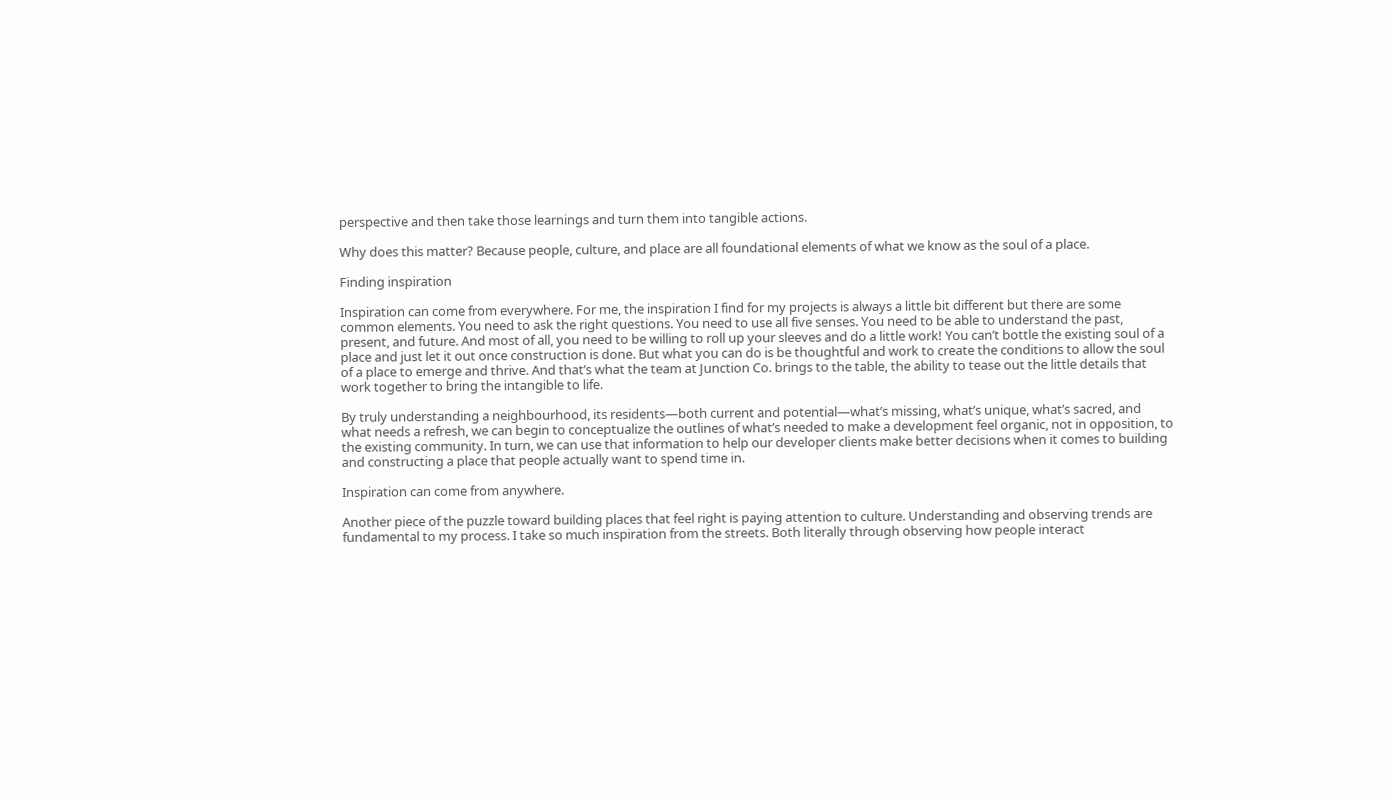perspective and then take those learnings and turn them into tangible actions.

Why does this matter? Because people, culture, and place are all foundational elements of what we know as the soul of a place.

Finding inspiration

Inspiration can come from everywhere. For me, the inspiration I find for my projects is always a little bit different but there are some common elements. You need to ask the right questions. You need to use all five senses. You need to be able to understand the past, present, and future. And most of all, you need to be willing to roll up your sleeves and do a little work! You can’t bottle the existing soul of a place and just let it out once construction is done. But what you can do is be thoughtful and work to create the conditions to allow the soul of a place to emerge and thrive. And that’s what the team at Junction Co. brings to the table, the ability to tease out the little details that work together to bring the intangible to life.

By truly understanding a neighbourhood, its residents—both current and potential—what’s missing, what’s unique, what’s sacred, and what needs a refresh, we can begin to conceptualize the outlines of what’s needed to make a development feel organic, not in opposition, to the existing community. In turn, we can use that information to help our developer clients make better decisions when it comes to building and constructing a place that people actually want to spend time in.

Inspiration can come from anywhere.

Another piece of the puzzle toward building places that feel right is paying attention to culture. Understanding and observing trends are fundamental to my process. I take so much inspiration from the streets. Both literally through observing how people interact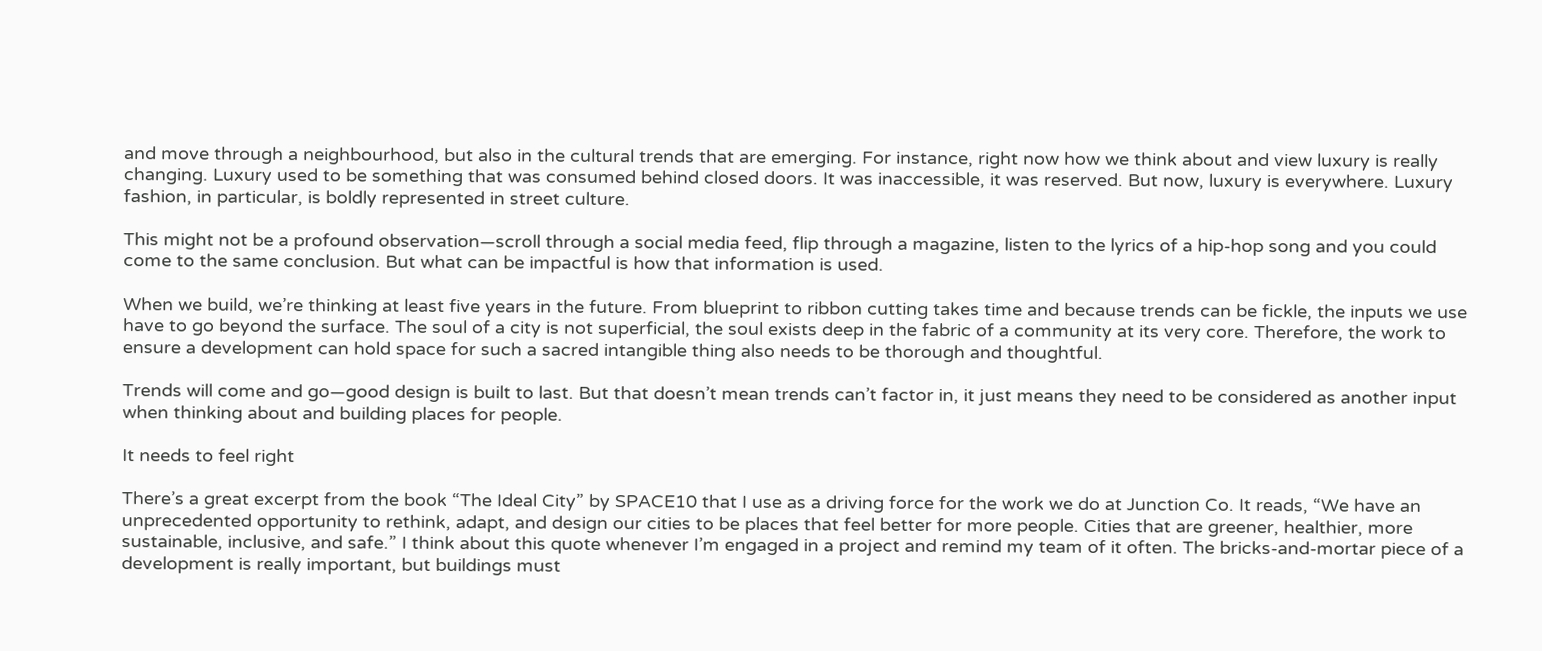and move through a neighbourhood, but also in the cultural trends that are emerging. For instance, right now how we think about and view luxury is really changing. Luxury used to be something that was consumed behind closed doors. It was inaccessible, it was reserved. But now, luxury is everywhere. Luxury fashion, in particular, is boldly represented in street culture.

This might not be a profound observation—scroll through a social media feed, flip through a magazine, listen to the lyrics of a hip-hop song and you could come to the same conclusion. But what can be impactful is how that information is used.

When we build, we’re thinking at least five years in the future. From blueprint to ribbon cutting takes time and because trends can be fickle, the inputs we use have to go beyond the surface. The soul of a city is not superficial, the soul exists deep in the fabric of a community at its very core. Therefore, the work to ensure a development can hold space for such a sacred intangible thing also needs to be thorough and thoughtful.

Trends will come and go—good design is built to last. But that doesn’t mean trends can’t factor in, it just means they need to be considered as another input when thinking about and building places for people.

It needs to feel right

There’s a great excerpt from the book “The Ideal City” by SPACE10 that I use as a driving force for the work we do at Junction Co. It reads, “We have an unprecedented opportunity to rethink, adapt, and design our cities to be places that feel better for more people. Cities that are greener, healthier, more sustainable, inclusive, and safe.” I think about this quote whenever I’m engaged in a project and remind my team of it often. The bricks-and-mortar piece of a development is really important, but buildings must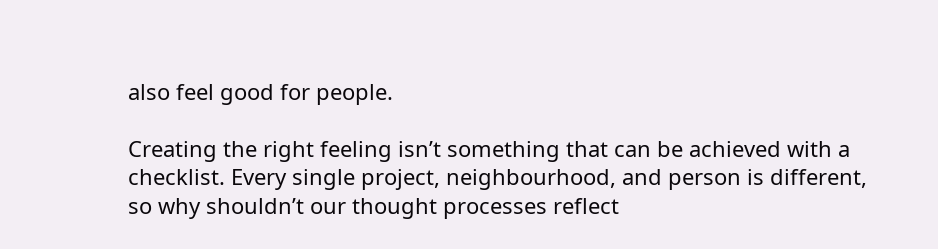also feel good for people.

Creating the right feeling isn’t something that can be achieved with a checklist. Every single project, neighbourhood, and person is different, so why shouldn’t our thought processes reflect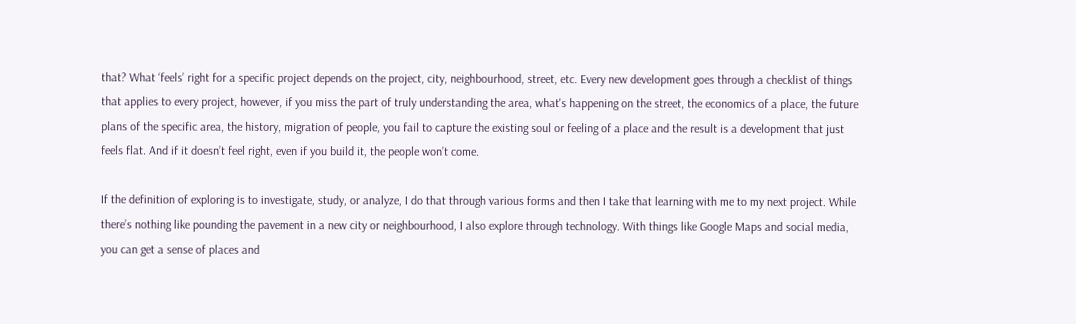that? What ‘feels’ right for a specific project depends on the project, city, neighbourhood, street, etc. Every new development goes through a checklist of things that applies to every project, however, if you miss the part of truly understanding the area, what's happening on the street, the economics of a place, the future plans of the specific area, the history, migration of people, you fail to capture the existing soul or feeling of a place and the result is a development that just feels flat. And if it doesn’t feel right, even if you build it, the people won’t come.

If the definition of exploring is to investigate, study, or analyze, I do that through various forms and then I take that learning with me to my next project. While there’s nothing like pounding the pavement in a new city or neighbourhood, I also explore through technology. With things like Google Maps and social media, you can get a sense of places and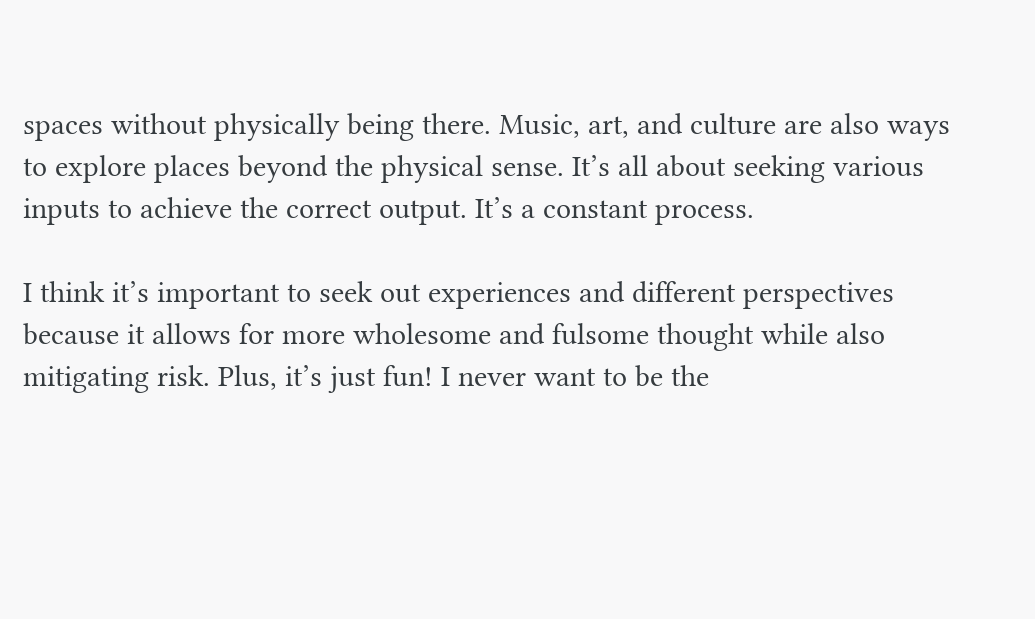spaces without physically being there. Music, art, and culture are also ways to explore places beyond the physical sense. It’s all about seeking various inputs to achieve the correct output. It’s a constant process.

I think it’s important to seek out experiences and different perspectives because it allows for more wholesome and fulsome thought while also mitigating risk. Plus, it’s just fun! I never want to be the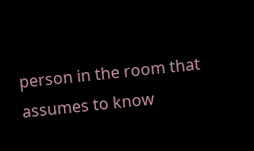person in the room that assumes to know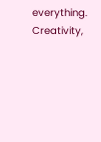everything. Creativity,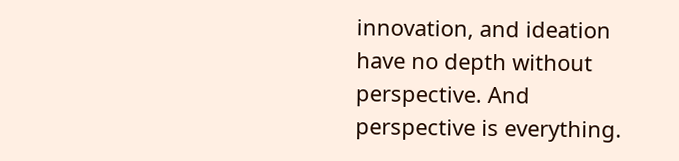innovation, and ideation have no depth without perspective. And perspective is everything.